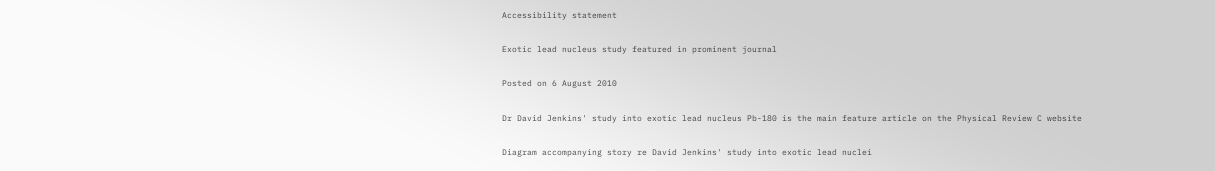Accessibility statement

Exotic lead nucleus study featured in prominent journal

Posted on 6 August 2010

Dr David Jenkins' study into exotic lead nucleus Pb-180 is the main feature article on the Physical Review C website

Diagram accompanying story re David Jenkins' study into exotic lead nuclei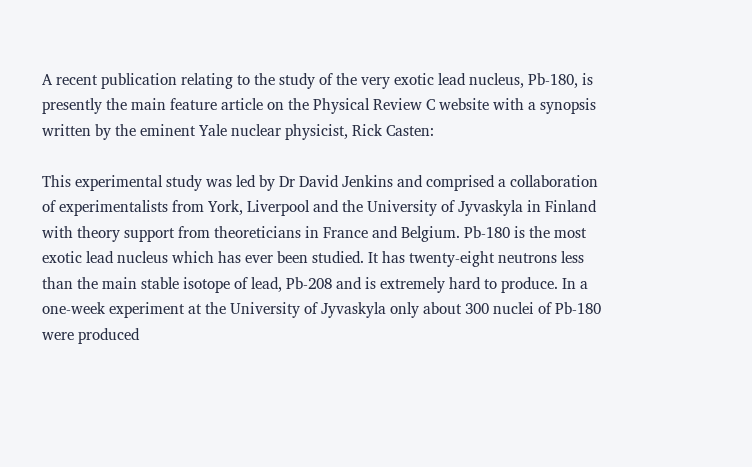A recent publication relating to the study of the very exotic lead nucleus, Pb-180, is presently the main feature article on the Physical Review C website with a synopsis written by the eminent Yale nuclear physicist, Rick Casten:

This experimental study was led by Dr David Jenkins and comprised a collaboration of experimentalists from York, Liverpool and the University of Jyvaskyla in Finland with theory support from theoreticians in France and Belgium. Pb-180 is the most exotic lead nucleus which has ever been studied. It has twenty-eight neutrons less than the main stable isotope of lead, Pb-208 and is extremely hard to produce. In a one-week experiment at the University of Jyvaskyla only about 300 nuclei of Pb-180 were produced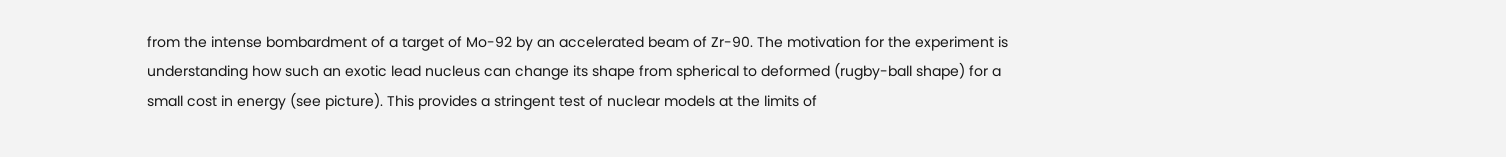from the intense bombardment of a target of Mo-92 by an accelerated beam of Zr-90. The motivation for the experiment is understanding how such an exotic lead nucleus can change its shape from spherical to deformed (rugby-ball shape) for a small cost in energy (see picture). This provides a stringent test of nuclear models at the limits of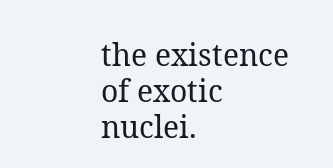the existence of exotic nuclei.